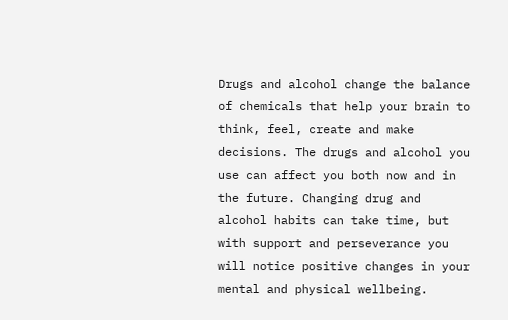Drugs and alcohol change the balance of chemicals that help your brain to think, feel, create and make decisions. The drugs and alcohol you use can affect you both now and in the future. Changing drug and alcohol habits can take time, but with support and perseverance you will notice positive changes in your mental and physical wellbeing.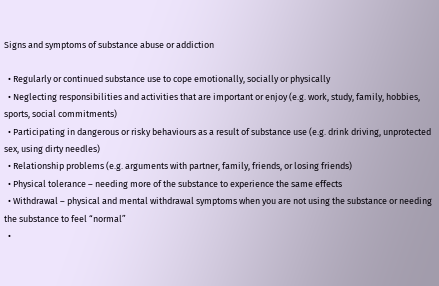Signs and symptoms of substance abuse or addiction

  • Regularly or continued substance use to cope emotionally, socially or physically
  • Neglecting responsibilities and activities that are important or enjoy (e.g. work, study, family, hobbies, sports, social commitments)
  • Participating in dangerous or risky behaviours as a result of substance use (e.g. drink driving, unprotected sex, using dirty needles)
  • Relationship problems (e.g. arguments with partner, family, friends, or losing friends)
  • Physical tolerance – needing more of the substance to experience the same effects
  • Withdrawal – physical and mental withdrawal symptoms when you are not using the substance or needing the substance to feel “normal”
  •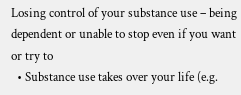Losing control of your substance use – being dependent or unable to stop even if you want or try to
  • Substance use takes over your life (e.g.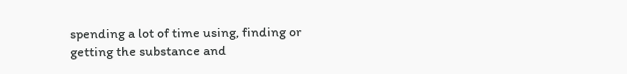spending a lot of time using, finding or getting the substance and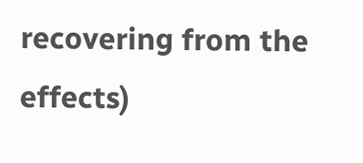recovering from the effects)